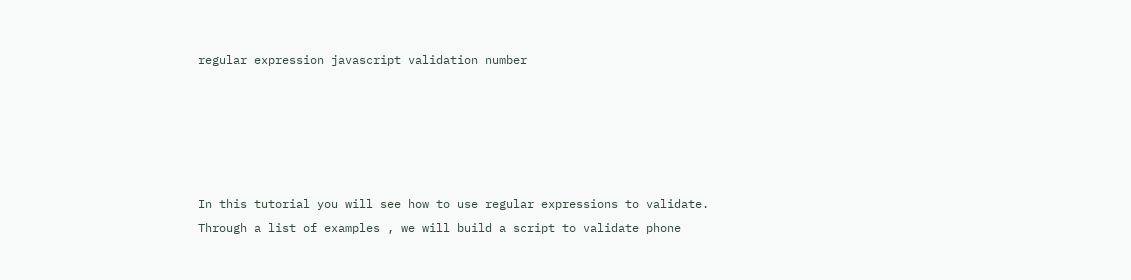regular expression javascript validation number





In this tutorial you will see how to use regular expressions to validate. Through a list of examples , we will build a script to validate phone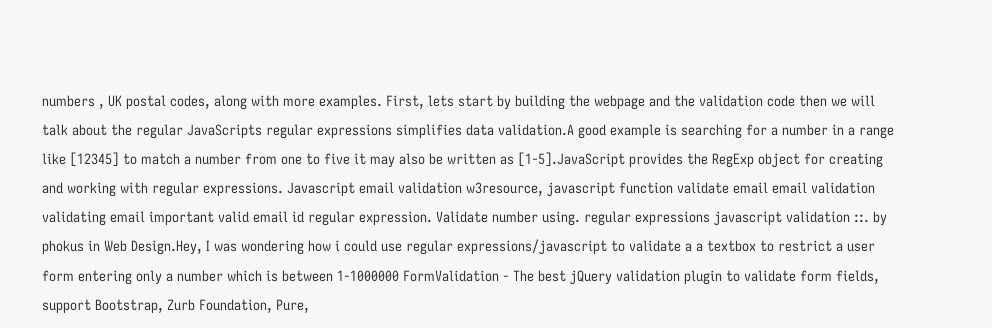numbers , UK postal codes, along with more examples. First, lets start by building the webpage and the validation code then we will talk about the regular JavaScripts regular expressions simplifies data validation.A good example is searching for a number in a range like [12345] to match a number from one to five it may also be written as [1-5].JavaScript provides the RegExp object for creating and working with regular expressions. Javascript email validation w3resource, javascript function validate email email validation validating email important valid email id regular expression. Validate number using. regular expressions javascript validation ::. by phokus in Web Design.Hey, I was wondering how i could use regular expressions/javascript to validate a a textbox to restrict a user form entering only a number which is between 1-1000000 FormValidation - The best jQuery validation plugin to validate form fields, support Bootstrap, Zurb Foundation, Pure,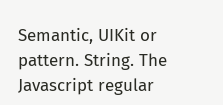Semantic, UIKit or pattern. String. The Javascript regular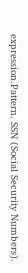expression.Pattern. SSN (Social Security Numbers).